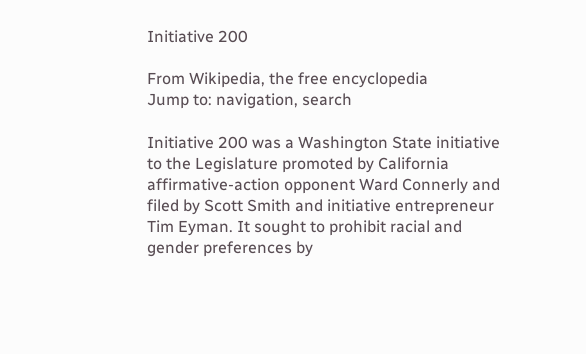Initiative 200

From Wikipedia, the free encyclopedia
Jump to: navigation, search

Initiative 200 was a Washington State initiative to the Legislature promoted by California affirmative-action opponent Ward Connerly and filed by Scott Smith and initiative entrepreneur Tim Eyman. It sought to prohibit racial and gender preferences by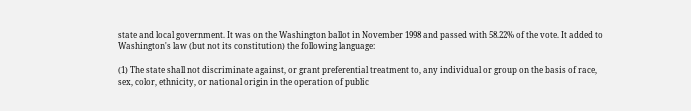state and local government. It was on the Washington ballot in November 1998 and passed with 58.22% of the vote. It added to Washington's law (but not its constitution) the following language:

(1) The state shall not discriminate against, or grant preferential treatment to, any individual or group on the basis of race, sex, color, ethnicity, or national origin in the operation of public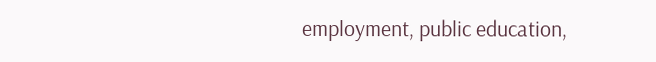employment, public education,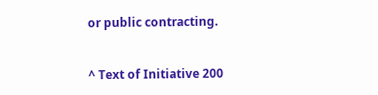or public contracting.


^ Text of Initiative 200